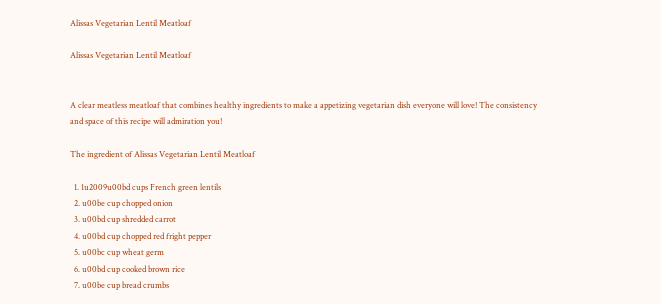Alissas Vegetarian Lentil Meatloaf

Alissas Vegetarian Lentil Meatloaf


A clear meatless meatloaf that combines healthy ingredients to make a appetizing vegetarian dish everyone will love! The consistency and space of this recipe will admiration you!

The ingredient of Alissas Vegetarian Lentil Meatloaf

  1. 1u2009u00bd cups French green lentils
  2. u00be cup chopped onion
  3. u00bd cup shredded carrot
  4. u00bd cup chopped red fright pepper
  5. u00bc cup wheat germ
  6. u00bd cup cooked brown rice
  7. u00be cup bread crumbs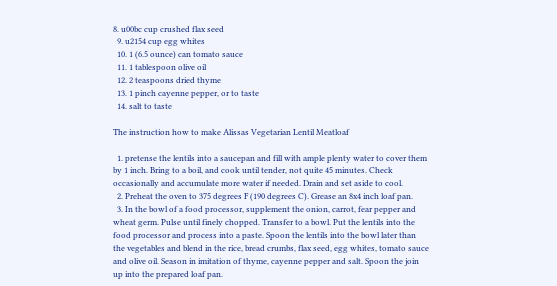8. u00bc cup crushed flax seed
  9. u2154 cup egg whites
  10. 1 (6.5 ounce) can tomato sauce
  11. 1 tablespoon olive oil
  12. 2 teaspoons dried thyme
  13. 1 pinch cayenne pepper, or to taste
  14. salt to taste

The instruction how to make Alissas Vegetarian Lentil Meatloaf

  1. pretense the lentils into a saucepan and fill with ample plenty water to cover them by 1 inch. Bring to a boil, and cook until tender, not quite 45 minutes. Check occasionally and accumulate more water if needed. Drain and set aside to cool.
  2. Preheat the oven to 375 degrees F (190 degrees C). Grease an 8x4 inch loaf pan.
  3. In the bowl of a food processor, supplement the onion, carrot, fear pepper and wheat germ. Pulse until finely chopped. Transfer to a bowl. Put the lentils into the food processor and process into a paste. Spoon the lentils into the bowl later than the vegetables and blend in the rice, bread crumbs, flax seed, egg whites, tomato sauce and olive oil. Season in imitation of thyme, cayenne pepper and salt. Spoon the join up into the prepared loaf pan.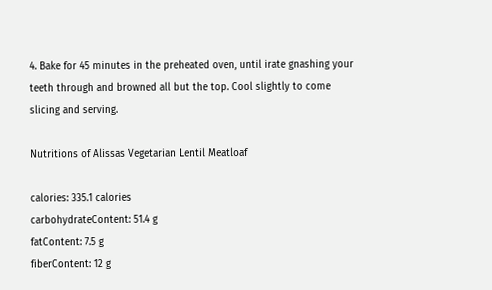4. Bake for 45 minutes in the preheated oven, until irate gnashing your teeth through and browned all but the top. Cool slightly to come slicing and serving.

Nutritions of Alissas Vegetarian Lentil Meatloaf

calories: 335.1 calories
carbohydrateContent: 51.4 g
fatContent: 7.5 g
fiberContent: 12 g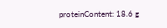proteinContent: 18.6 g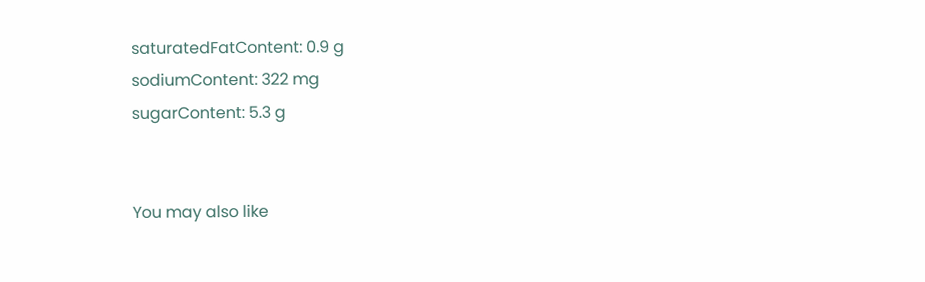saturatedFatContent: 0.9 g
sodiumContent: 322 mg
sugarContent: 5.3 g


You may also like